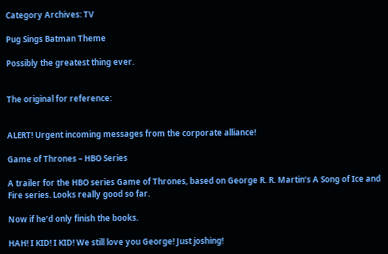Category Archives: TV

Pug Sings Batman Theme

Possibly the greatest thing ever.


The original for reference:


ALERT! Urgent incoming messages from the corporate alliance!

Game of Thrones – HBO Series

A trailer for the HBO series Game of Thrones, based on George R. R. Martin’s A Song of Ice and Fire series. Looks really good so far.

Now if he’d only finish the books.

HAH! I KID! I KID! We still love you George! Just joshing!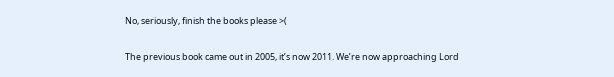No, seriously, finish the books please >(

The previous book came out in 2005, it’s now 2011. We’re now approaching Lord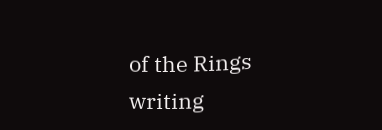of the Rings writing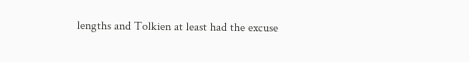lengths and Tolkien at least had the excuse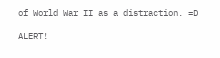of World War II as a distraction. =D

ALERT!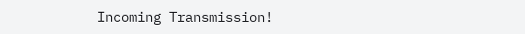Incoming Transmission!